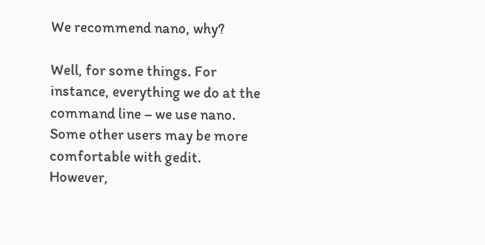We recommend nano, why?

Well, for some things. For instance, everything we do at the command line – we use nano. Some other users may be more comfortable with gedit. However,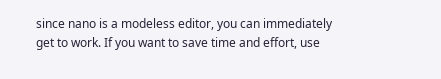since nano is a modeless editor, you can immediately get to work. If you want to save time and effort, use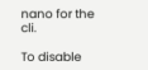nano for the cli.

To disable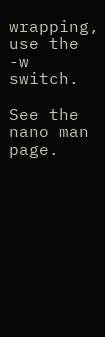wrapping, use the -w switch.

See the nano man page.